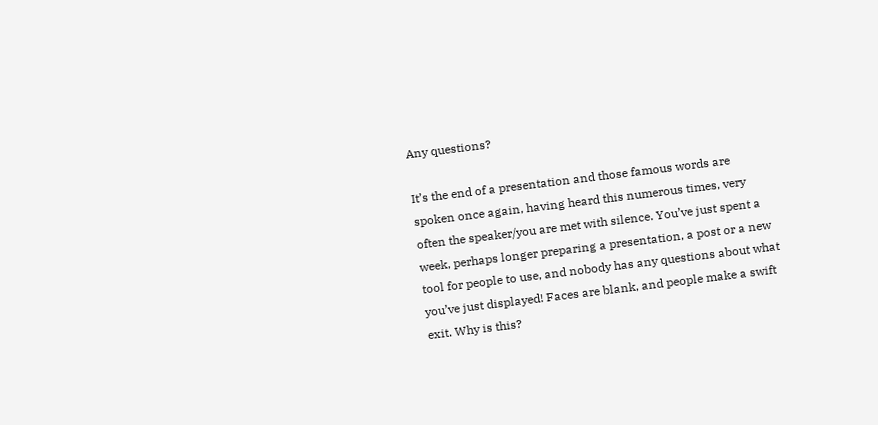Any questions?

It’s the end of a presentation and those famous words are spoken once again, having heard this numerous times, very often the speaker/you are met with silence. You’ve just spent a week, perhaps longer preparing a presentation, a post or a new tool for people to use, and nobody has any questions about what you’ve just displayed! Faces are blank, and people make a swift exit. Why is this?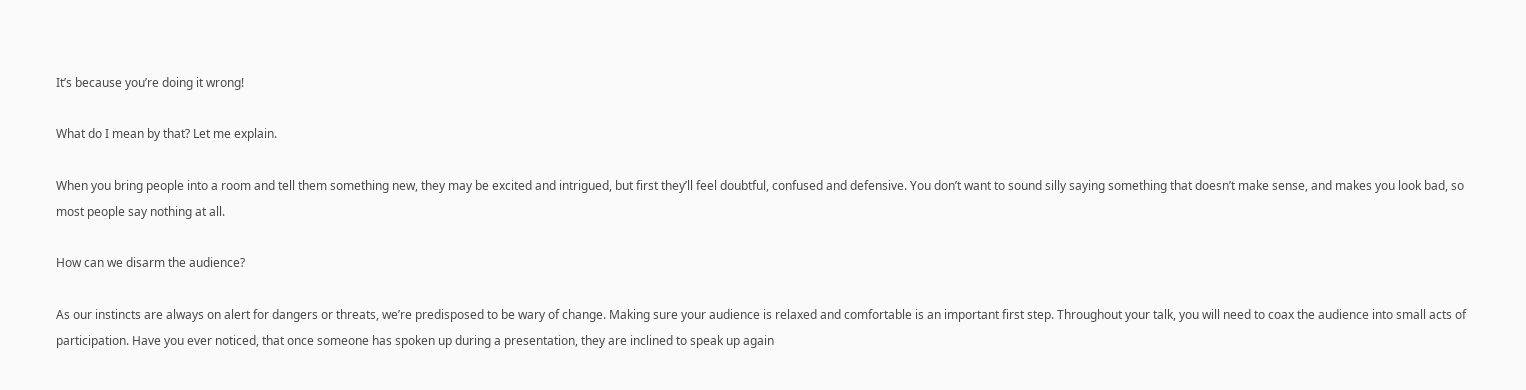It’s because you’re doing it wrong!

What do I mean by that? Let me explain.

When you bring people into a room and tell them something new, they may be excited and intrigued, but first they’ll feel doubtful, confused and defensive. You don’t want to sound silly saying something that doesn’t make sense, and makes you look bad, so most people say nothing at all.

How can we disarm the audience?

As our instincts are always on alert for dangers or threats, we’re predisposed to be wary of change. Making sure your audience is relaxed and comfortable is an important first step. Throughout your talk, you will need to coax the audience into small acts of participation. Have you ever noticed, that once someone has spoken up during a presentation, they are inclined to speak up again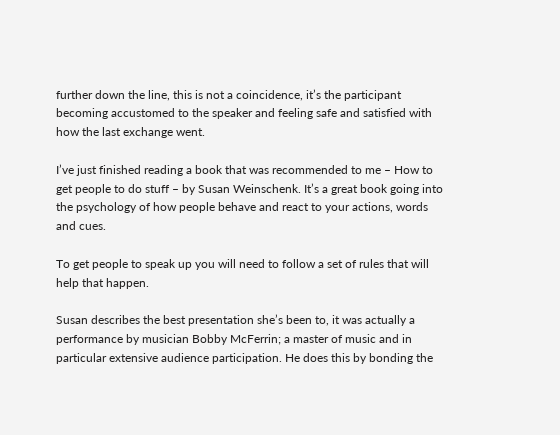further down the line, this is not a coincidence, it’s the participant becoming accustomed to the speaker and feeling safe and satisfied with how the last exchange went.

I’ve just finished reading a book that was recommended to me – How to get people to do stuff – by Susan Weinschenk. It’s a great book going into the psychology of how people behave and react to your actions, words and cues.

To get people to speak up you will need to follow a set of rules that will help that happen.

Susan describes the best presentation she’s been to, it was actually a performance by musician Bobby McFerrin; a master of music and in particular extensive audience participation. He does this by bonding the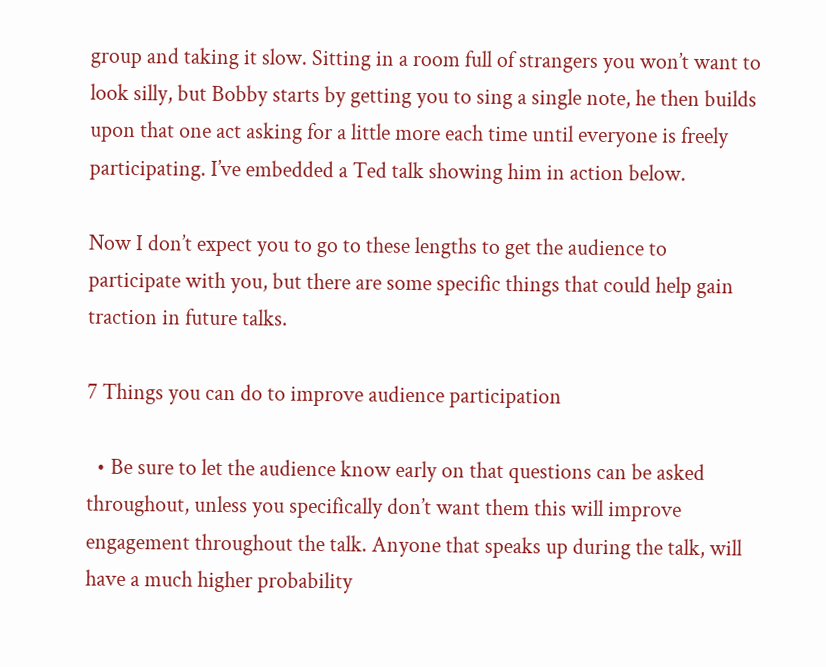group and taking it slow. Sitting in a room full of strangers you won’t want to look silly, but Bobby starts by getting you to sing a single note, he then builds upon that one act asking for a little more each time until everyone is freely participating. I’ve embedded a Ted talk showing him in action below.

Now I don’t expect you to go to these lengths to get the audience to participate with you, but there are some specific things that could help gain traction in future talks.

7 Things you can do to improve audience participation

  • Be sure to let the audience know early on that questions can be asked throughout, unless you specifically don’t want them this will improve engagement throughout the talk. Anyone that speaks up during the talk, will have a much higher probability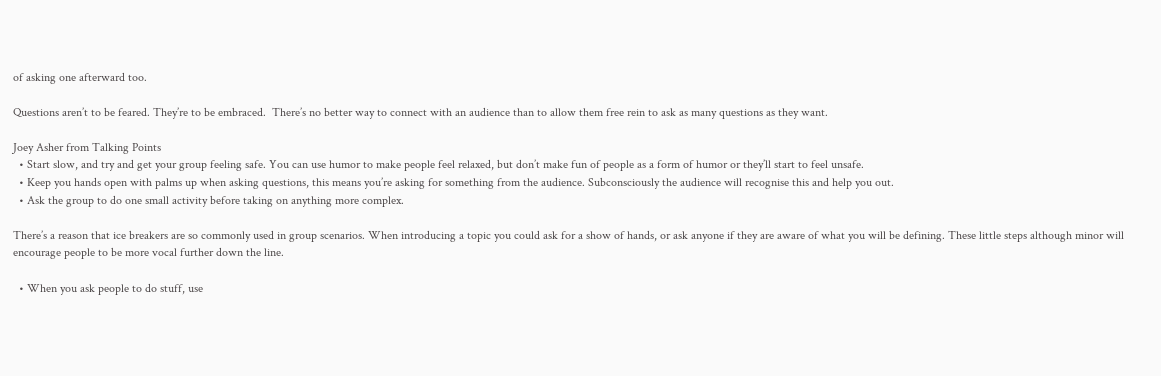of asking one afterward too.

Questions aren’t to be feared. They’re to be embraced.  There’s no better way to connect with an audience than to allow them free rein to ask as many questions as they want.

Joey Asher from Talking Points
  • Start slow, and try and get your group feeling safe. You can use humor to make people feel relaxed, but don’t make fun of people as a form of humor or they’ll start to feel unsafe.
  • Keep you hands open with palms up when asking questions, this means you’re asking for something from the audience. Subconsciously the audience will recognise this and help you out.
  • Ask the group to do one small activity before taking on anything more complex.

There’s a reason that ice breakers are so commonly used in group scenarios. When introducing a topic you could ask for a show of hands, or ask anyone if they are aware of what you will be defining. These little steps although minor will encourage people to be more vocal further down the line.

  • When you ask people to do stuff, use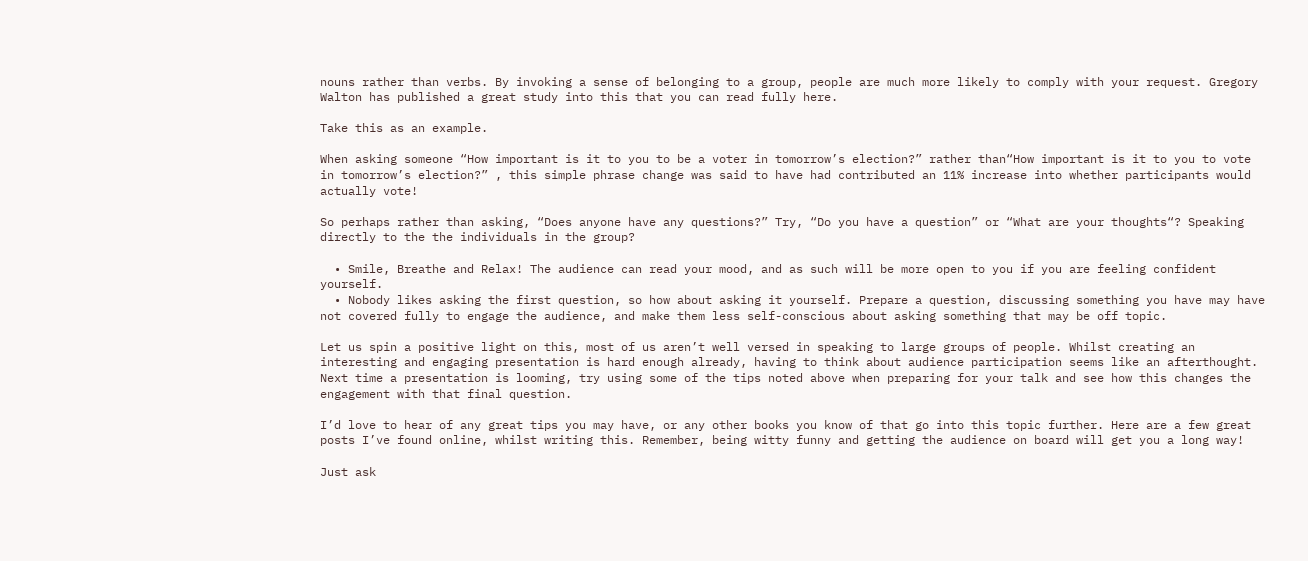nouns rather than verbs. By invoking a sense of belonging to a group, people are much more likely to comply with your request. Gregory Walton has published a great study into this that you can read fully here.

Take this as an example.

When asking someone “How important is it to you to be a voter in tomorrow’s election?” rather than“How important is it to you to vote in tomorrow’s election?” , this simple phrase change was said to have had contributed an 11% increase into whether participants would actually vote!

So perhaps rather than asking, “Does anyone have any questions?” Try, “Do you have a question” or “What are your thoughts“? Speaking directly to the the individuals in the group?

  • Smile, Breathe and Relax! The audience can read your mood, and as such will be more open to you if you are feeling confident yourself.
  • Nobody likes asking the first question, so how about asking it yourself. Prepare a question, discussing something you have may have not covered fully to engage the audience, and make them less self-conscious about asking something that may be off topic.

Let us spin a positive light on this, most of us aren’t well versed in speaking to large groups of people. Whilst creating an interesting and engaging presentation is hard enough already, having to think about audience participation seems like an afterthought. Next time a presentation is looming, try using some of the tips noted above when preparing for your talk and see how this changes the engagement with that final question.

I’d love to hear of any great tips you may have, or any other books you know of that go into this topic further. Here are a few great posts I’ve found online, whilst writing this. Remember, being witty funny and getting the audience on board will get you a long way!

Just ask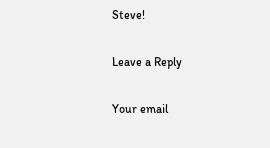Steve!

Leave a Reply

Your email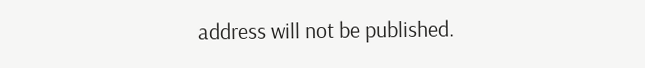address will not be published.